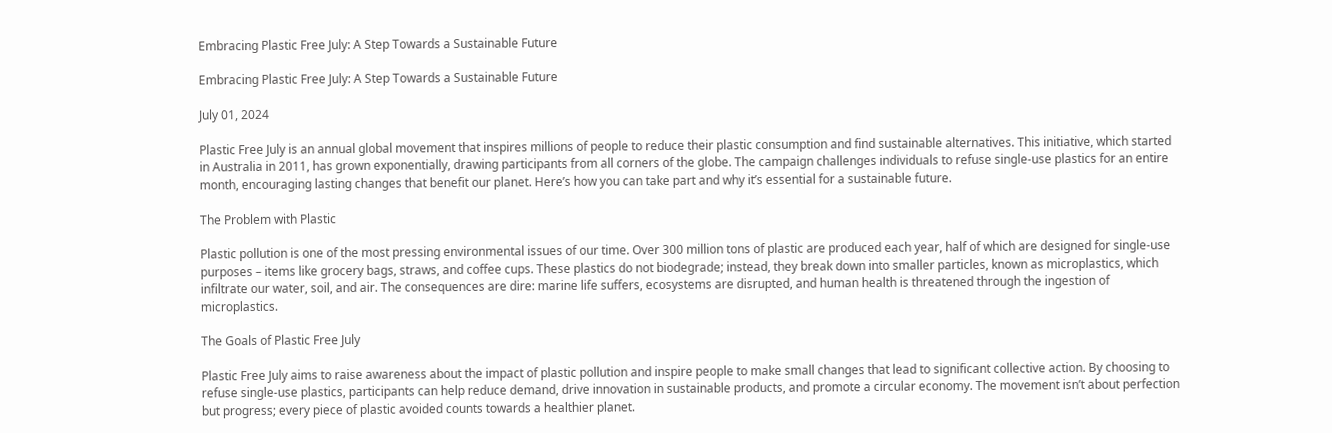Embracing Plastic Free July: A Step Towards a Sustainable Future

Embracing Plastic Free July: A Step Towards a Sustainable Future

July 01, 2024

Plastic Free July is an annual global movement that inspires millions of people to reduce their plastic consumption and find sustainable alternatives. This initiative, which started in Australia in 2011, has grown exponentially, drawing participants from all corners of the globe. The campaign challenges individuals to refuse single-use plastics for an entire month, encouraging lasting changes that benefit our planet. Here’s how you can take part and why it’s essential for a sustainable future.

The Problem with Plastic

Plastic pollution is one of the most pressing environmental issues of our time. Over 300 million tons of plastic are produced each year, half of which are designed for single-use purposes – items like grocery bags, straws, and coffee cups. These plastics do not biodegrade; instead, they break down into smaller particles, known as microplastics, which infiltrate our water, soil, and air. The consequences are dire: marine life suffers, ecosystems are disrupted, and human health is threatened through the ingestion of microplastics.

The Goals of Plastic Free July

Plastic Free July aims to raise awareness about the impact of plastic pollution and inspire people to make small changes that lead to significant collective action. By choosing to refuse single-use plastics, participants can help reduce demand, drive innovation in sustainable products, and promote a circular economy. The movement isn’t about perfection but progress; every piece of plastic avoided counts towards a healthier planet.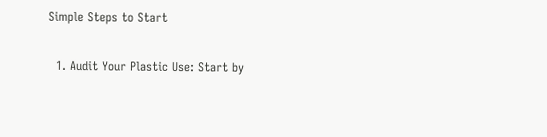Simple Steps to Start

  1. Audit Your Plastic Use: Start by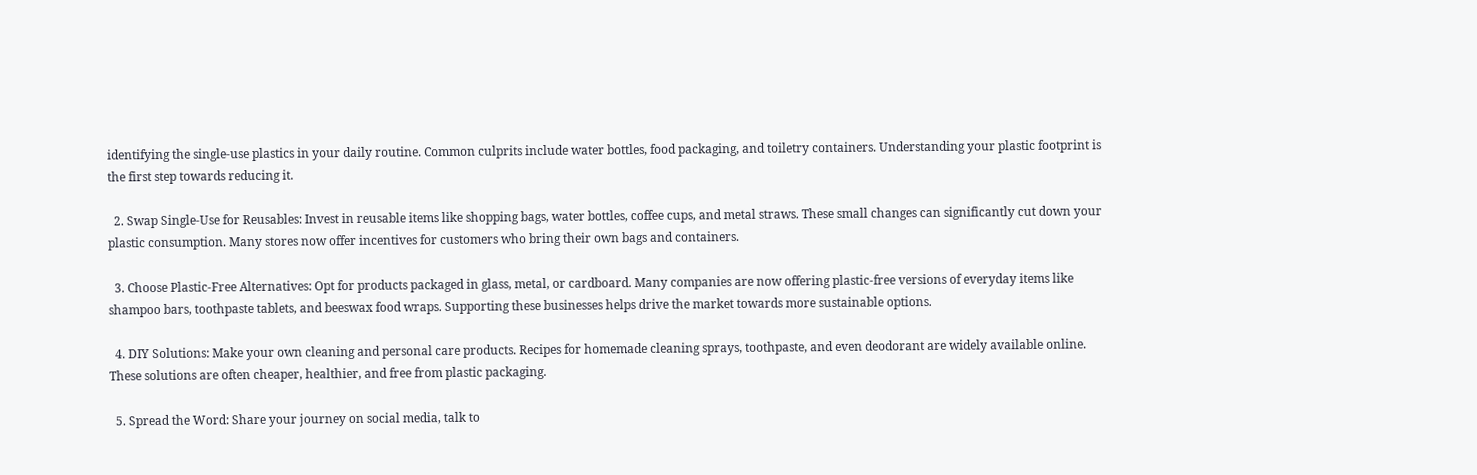identifying the single-use plastics in your daily routine. Common culprits include water bottles, food packaging, and toiletry containers. Understanding your plastic footprint is the first step towards reducing it.

  2. Swap Single-Use for Reusables: Invest in reusable items like shopping bags, water bottles, coffee cups, and metal straws. These small changes can significantly cut down your plastic consumption. Many stores now offer incentives for customers who bring their own bags and containers.

  3. Choose Plastic-Free Alternatives: Opt for products packaged in glass, metal, or cardboard. Many companies are now offering plastic-free versions of everyday items like shampoo bars, toothpaste tablets, and beeswax food wraps. Supporting these businesses helps drive the market towards more sustainable options.

  4. DIY Solutions: Make your own cleaning and personal care products. Recipes for homemade cleaning sprays, toothpaste, and even deodorant are widely available online. These solutions are often cheaper, healthier, and free from plastic packaging.

  5. Spread the Word: Share your journey on social media, talk to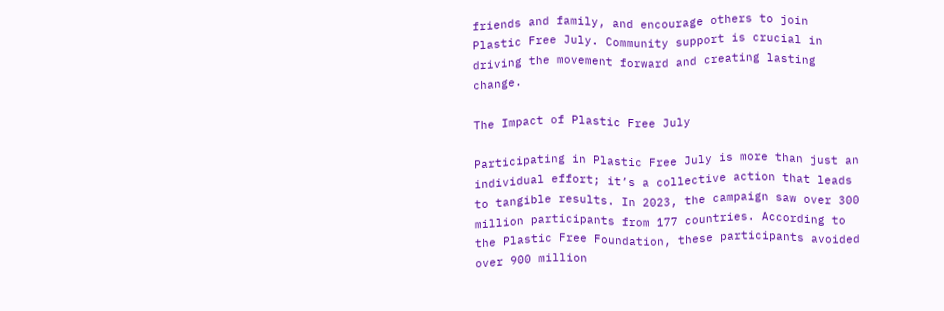friends and family, and encourage others to join Plastic Free July. Community support is crucial in driving the movement forward and creating lasting change.

The Impact of Plastic Free July

Participating in Plastic Free July is more than just an individual effort; it’s a collective action that leads to tangible results. In 2023, the campaign saw over 300 million participants from 177 countries. According to the Plastic Free Foundation, these participants avoided over 900 million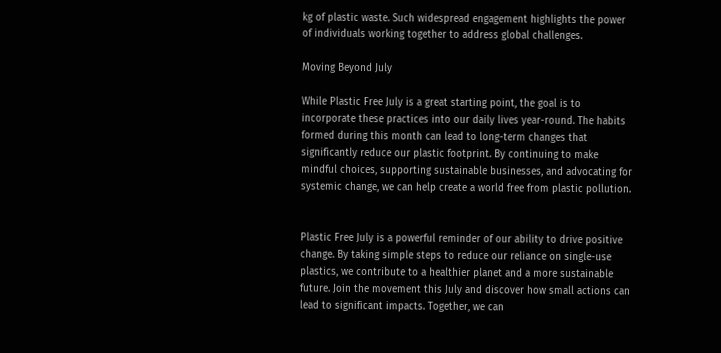kg of plastic waste. Such widespread engagement highlights the power of individuals working together to address global challenges.

Moving Beyond July

While Plastic Free July is a great starting point, the goal is to incorporate these practices into our daily lives year-round. The habits formed during this month can lead to long-term changes that significantly reduce our plastic footprint. By continuing to make mindful choices, supporting sustainable businesses, and advocating for systemic change, we can help create a world free from plastic pollution.


Plastic Free July is a powerful reminder of our ability to drive positive change. By taking simple steps to reduce our reliance on single-use plastics, we contribute to a healthier planet and a more sustainable future. Join the movement this July and discover how small actions can lead to significant impacts. Together, we can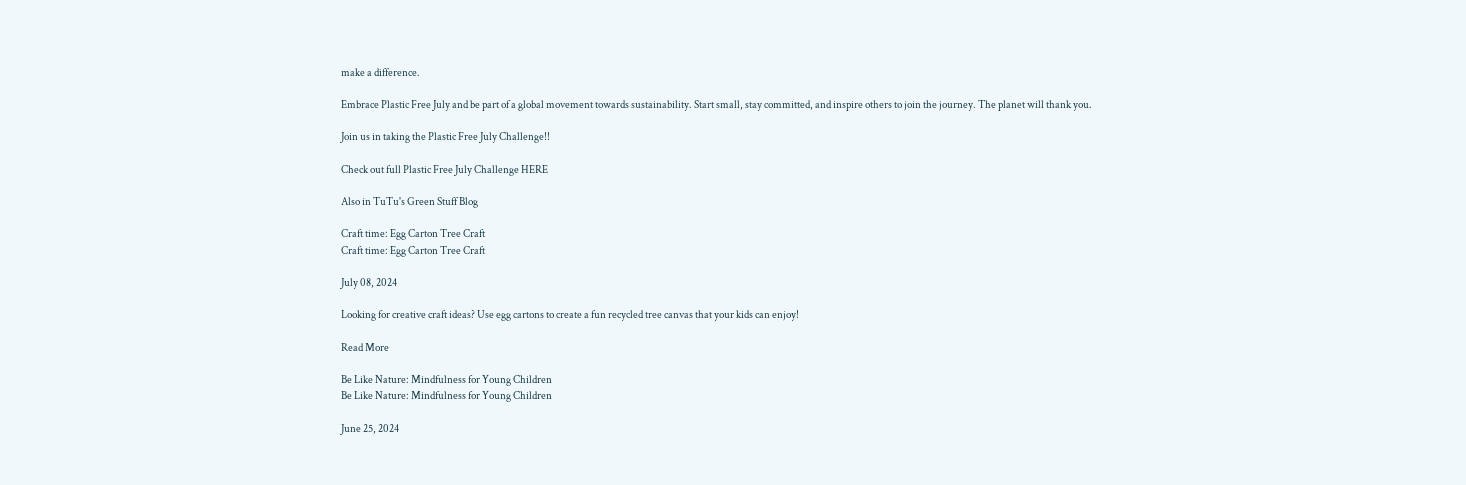make a difference.

Embrace Plastic Free July and be part of a global movement towards sustainability. Start small, stay committed, and inspire others to join the journey. The planet will thank you.

Join us in taking the Plastic Free July Challenge!!

Check out full Plastic Free July Challenge HERE

Also in TuTu's Green Stuff Blog

Craft time: Egg Carton Tree Craft
Craft time: Egg Carton Tree Craft

July 08, 2024

Looking for creative craft ideas? Use egg cartons to create a fun recycled tree canvas that your kids can enjoy!

Read More

Be Like Nature: Mindfulness for Young Children
Be Like Nature: Mindfulness for Young Children

June 25, 2024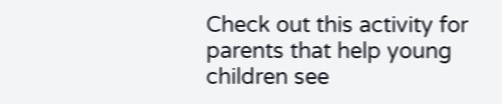Check out this activity for parents that help young children see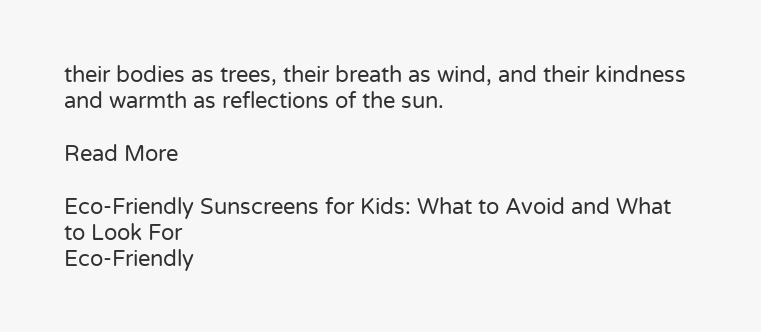their bodies as trees, their breath as wind, and their kindness and warmth as reflections of the sun.

Read More

Eco-Friendly Sunscreens for Kids: What to Avoid and What to Look For
Eco-Friendly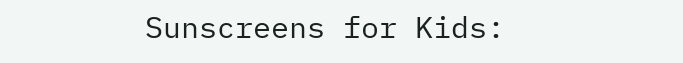Sunscreens for Kids: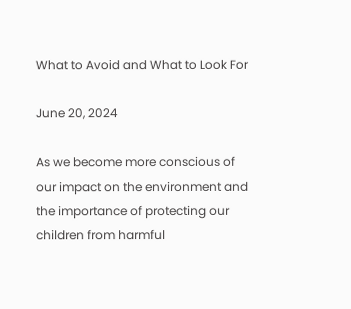What to Avoid and What to Look For

June 20, 2024

As we become more conscious of our impact on the environment and the importance of protecting our children from harmful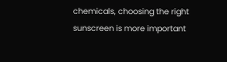chemicals, choosing the right sunscreen is more important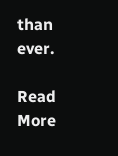than ever.

Read More